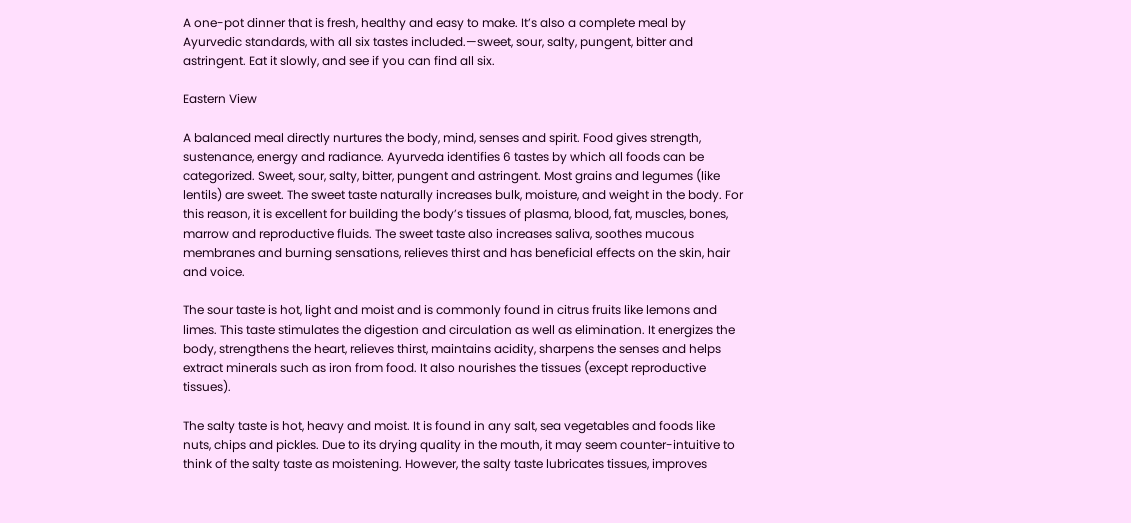A one-pot dinner that is fresh, healthy and easy to make. It’s also a complete meal by Ayurvedic standards, with all six tastes included.—sweet, sour, salty, pungent, bitter and astringent. Eat it slowly, and see if you can find all six.

Eastern View

A balanced meal directly nurtures the body, mind, senses and spirit. Food gives strength, sustenance, energy and radiance. Ayurveda identifies 6 tastes by which all foods can be categorized. Sweet, sour, salty, bitter, pungent and astringent. Most grains and legumes (like lentils) are sweet. The sweet taste naturally increases bulk, moisture, and weight in the body. For this reason, it is excellent for building the body’s tissues of plasma, blood, fat, muscles, bones, marrow and reproductive fluids. The sweet taste also increases saliva, soothes mucous membranes and burning sensations, relieves thirst and has beneficial effects on the skin, hair and voice.

The sour taste is hot, light and moist and is commonly found in citrus fruits like lemons and limes. This taste stimulates the digestion and circulation as well as elimination. It energizes the body, strengthens the heart, relieves thirst, maintains acidity, sharpens the senses and helps extract minerals such as iron from food. It also nourishes the tissues (except reproductive tissues).

The salty taste is hot, heavy and moist. It is found in any salt, sea vegetables and foods like nuts, chips and pickles. Due to its drying quality in the mouth, it may seem counter-intuitive to think of the salty taste as moistening. However, the salty taste lubricates tissues, improves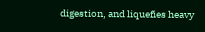digestion, and liquefies heavy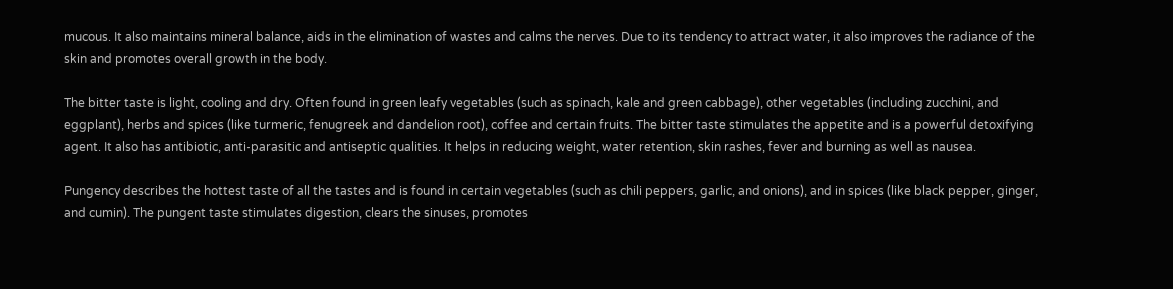mucous. It also maintains mineral balance, aids in the elimination of wastes and calms the nerves. Due to its tendency to attract water, it also improves the radiance of the skin and promotes overall growth in the body.

The bitter taste is light, cooling and dry. Often found in green leafy vegetables (such as spinach, kale and green cabbage), other vegetables (including zucchini, and eggplant), herbs and spices (like turmeric, fenugreek and dandelion root), coffee and certain fruits. The bitter taste stimulates the appetite and is a powerful detoxifying agent. It also has antibiotic, anti-parasitic and antiseptic qualities. It helps in reducing weight, water retention, skin rashes, fever and burning as well as nausea.

Pungency describes the hottest taste of all the tastes and is found in certain vegetables (such as chili peppers, garlic, and onions), and in spices (like black pepper, ginger, and cumin). The pungent taste stimulates digestion, clears the sinuses, promotes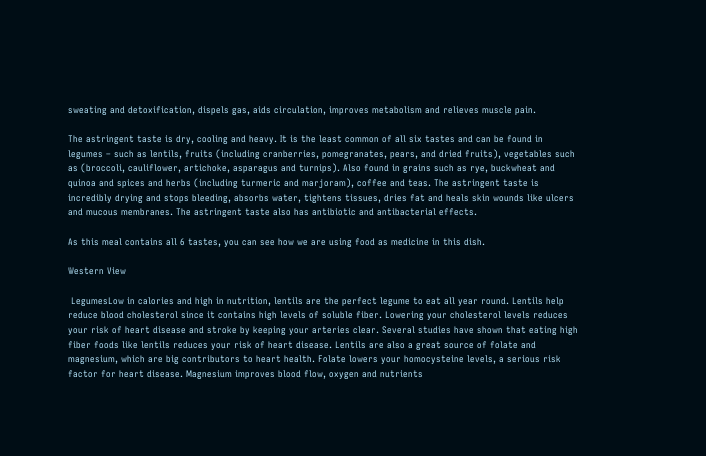sweating and detoxification, dispels gas, aids circulation, improves metabolism and relieves muscle pain.

The astringent taste is dry, cooling and heavy. It is the least common of all six tastes and can be found in legumes – such as lentils, fruits (including cranberries, pomegranates, pears, and dried fruits), vegetables such as (broccoli, cauliflower, artichoke, asparagus and turnips). Also found in grains such as rye, buckwheat and quinoa and spices and herbs (including turmeric and marjoram), coffee and teas. The astringent taste is incredibly drying and stops bleeding, absorbs water, tightens tissues, dries fat and heals skin wounds like ulcers and mucous membranes. The astringent taste also has antibiotic and antibacterial effects.

As this meal contains all 6 tastes, you can see how we are using food as medicine in this dish.

Western View

 LegumesLow in calories and high in nutrition, lentils are the perfect legume to eat all year round. Lentils help reduce blood cholesterol since it contains high levels of soluble fiber. Lowering your cholesterol levels reduces your risk of heart disease and stroke by keeping your arteries clear. Several studies have shown that eating high fiber foods like lentils reduces your risk of heart disease. Lentils are also a great source of folate and magnesium, which are big contributors to heart health. Folate lowers your homocysteine levels, a serious risk factor for heart disease. Magnesium improves blood flow, oxygen and nutrients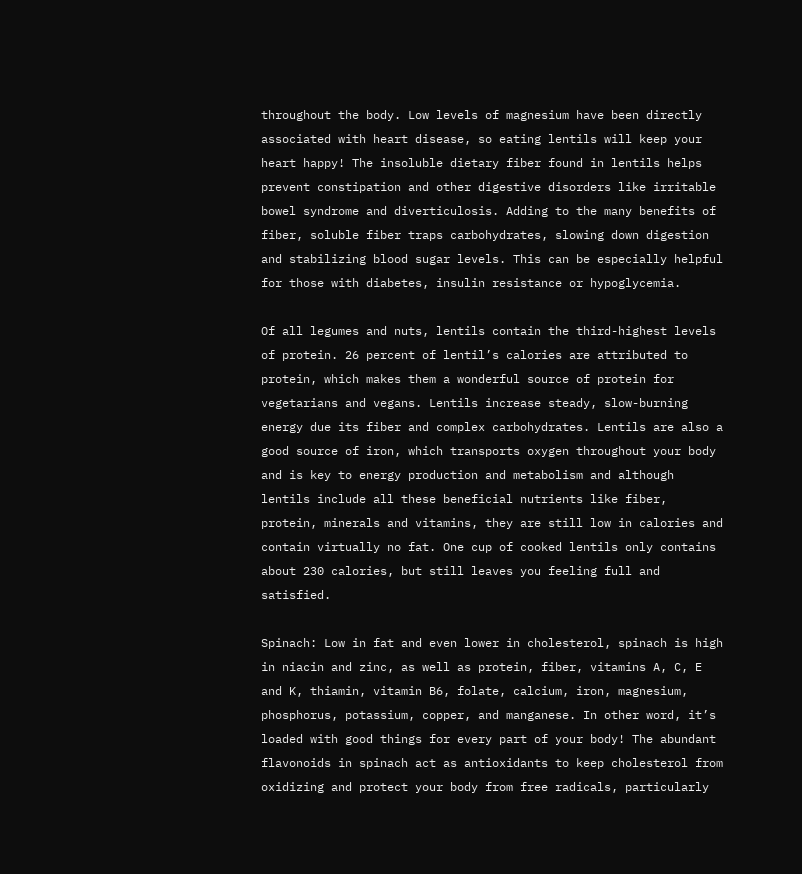throughout the body. Low levels of magnesium have been directly associated with heart disease, so eating lentils will keep your heart happy! The insoluble dietary fiber found in lentils helps prevent constipation and other digestive disorders like irritable bowel syndrome and diverticulosis. Adding to the many benefits of fiber, soluble fiber traps carbohydrates, slowing down digestion and stabilizing blood sugar levels. This can be especially helpful for those with diabetes, insulin resistance or hypoglycemia.

Of all legumes and nuts, lentils contain the third-highest levels of protein. 26 percent of lentil’s calories are attributed to protein, which makes them a wonderful source of protein for vegetarians and vegans. Lentils increase steady, slow-burning energy due its fiber and complex carbohydrates. Lentils are also a good source of iron, which transports oxygen throughout your body and is key to energy production and metabolism and although lentils include all these beneficial nutrients like fiber, protein, minerals and vitamins, they are still low in calories and contain virtually no fat. One cup of cooked lentils only contains about 230 calories, but still leaves you feeling full and satisfied.

Spinach: Low in fat and even lower in cholesterol, spinach is high in niacin and zinc, as well as protein, fiber, vitamins A, C, E and K, thiamin, vitamin B6, folate, calcium, iron, magnesium, phosphorus, potassium, copper, and manganese. In other word, it’s loaded with good things for every part of your body! The abundant flavonoids in spinach act as antioxidants to keep cholesterol from oxidizing and protect your body from free radicals, particularly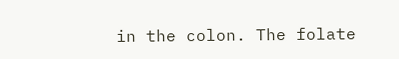in the colon. The folate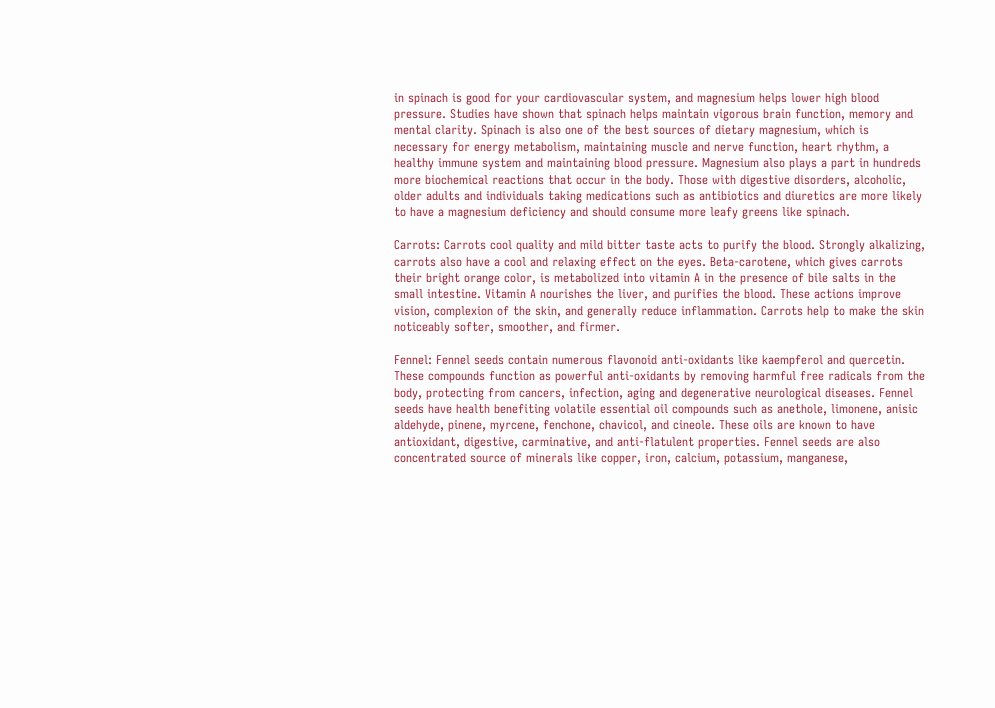in spinach is good for your cardiovascular system, and magnesium helps lower high blood pressure. Studies have shown that spinach helps maintain vigorous brain function, memory and mental clarity. Spinach is also one of the best sources of dietary magnesium, which is necessary for energy metabolism, maintaining muscle and nerve function, heart rhythm, a healthy immune system and maintaining blood pressure. Magnesium also plays a part in hundreds more biochemical reactions that occur in the body. Those with digestive disorders, alcoholic, older adults and individuals taking medications such as antibiotics and diuretics are more likely to have a magnesium deficiency and should consume more leafy greens like spinach.

Carrots: Carrots cool quality and mild bitter taste acts to purify the blood. Strongly alkalizing, carrots also have a cool and relaxing effect on the eyes. Beta-carotene, which gives carrots their bright orange color, is metabolized into vitamin A in the presence of bile salts in the small intestine. Vitamin A nourishes the liver, and purifies the blood. These actions improve vision, complexion of the skin, and generally reduce inflammation. Carrots help to make the skin noticeably softer, smoother, and firmer.

Fennel: Fennel seeds contain numerous flavonoid anti-oxidants like kaempferol and quercetin. These compounds function as powerful anti-oxidants by removing harmful free radicals from the body, protecting from cancers, infection, aging and degenerative neurological diseases. Fennel seeds have health benefiting volatile essential oil compounds such as anethole, limonene, anisic aldehyde, pinene, myrcene, fenchone, chavicol, and cineole. These oils are known to have antioxidant, digestive, carminative, and anti-flatulent properties. Fennel seeds are also concentrated source of minerals like copper, iron, calcium, potassium, manganese,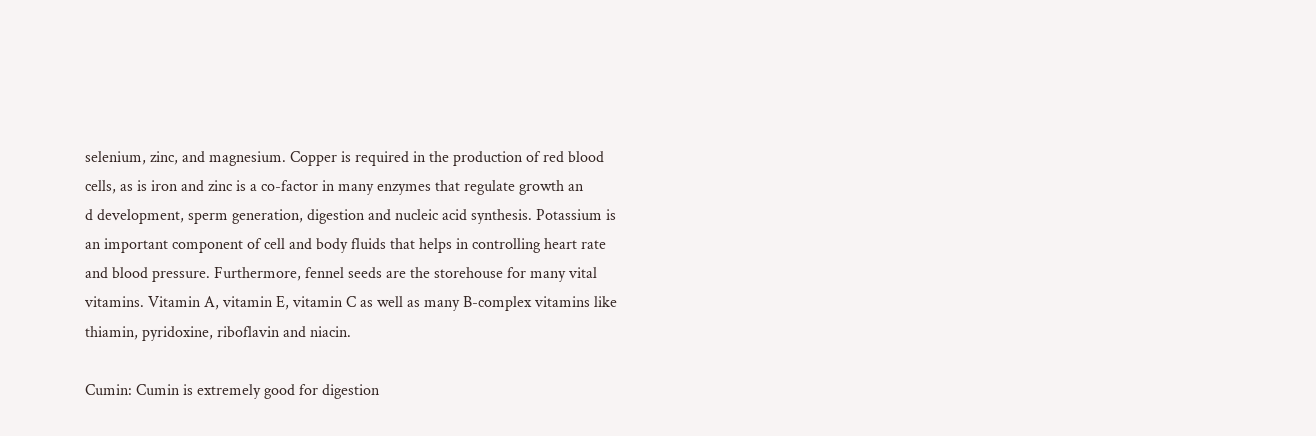selenium, zinc, and magnesium. Copper is required in the production of red blood cells, as is iron and zinc is a co-factor in many enzymes that regulate growth an
d development, sperm generation, digestion and nucleic acid synthesis. Potassium is an important component of cell and body fluids that helps in controlling heart rate and blood pressure. Furthermore, fennel seeds are the storehouse for many vital vitamins. Vitamin A, vitamin E, vitamin C as well as many B-complex vitamins like thiamin, pyridoxine, riboflavin and niacin.

Cumin: Cumin is extremely good for digestion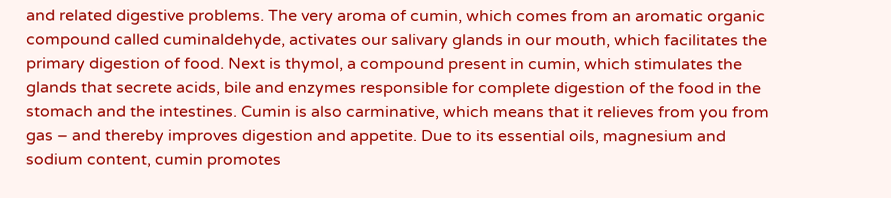and related digestive problems. The very aroma of cumin, which comes from an aromatic organic compound called cuminaldehyde, activates our salivary glands in our mouth, which facilitates the primary digestion of food. Next is thymol, a compound present in cumin, which stimulates the glands that secrete acids, bile and enzymes responsible for complete digestion of the food in the stomach and the intestines. Cumin is also carminative, which means that it relieves from you from gas – and thereby improves digestion and appetite. Due to its essential oils, magnesium and sodium content, cumin promotes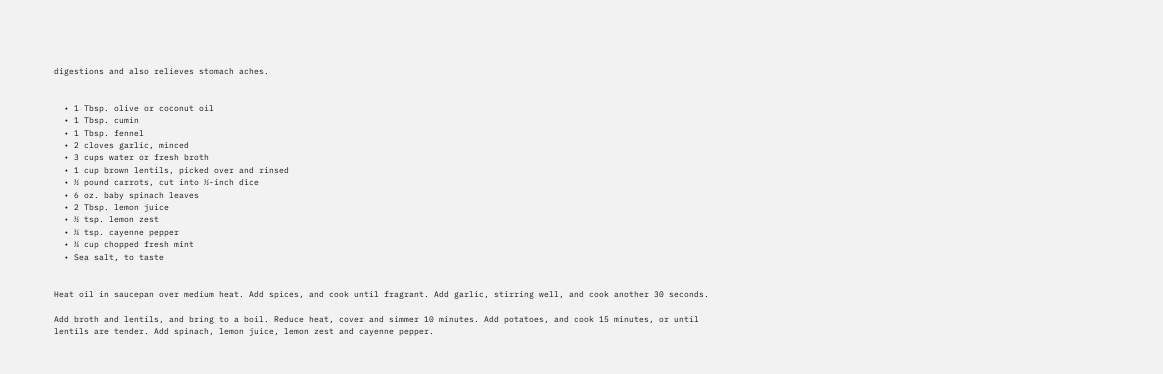digestions and also relieves stomach aches.


  • 1 Tbsp. olive or coconut oil
  • 1 Tbsp. cumin
  • 1 Tbsp. fennel
  • 2 cloves garlic, minced
  • 3 cups water or fresh broth
  • 1 cup brown lentils, picked over and rinsed
  • ½ pound carrots, cut into ½-inch dice
  • 6 oz. baby spinach leaves
  • 2 Tbsp. lemon juice
  • ½ tsp. lemon zest
  • ¼ tsp. cayenne pepper
  • ¼ cup chopped fresh mint
  • Sea salt, to taste


Heat oil in saucepan over medium heat. Add spices, and cook until fragrant. Add garlic, stirring well, and cook another 30 seconds.

Add broth and lentils, and bring to a boil. Reduce heat, cover and simmer 10 minutes. Add potatoes, and cook 15 minutes, or until lentils are tender. Add spinach, lemon juice, lemon zest and cayenne pepper.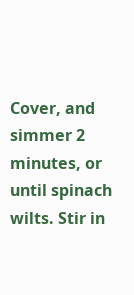Cover, and simmer 2 minutes, or until spinach wilts. Stir in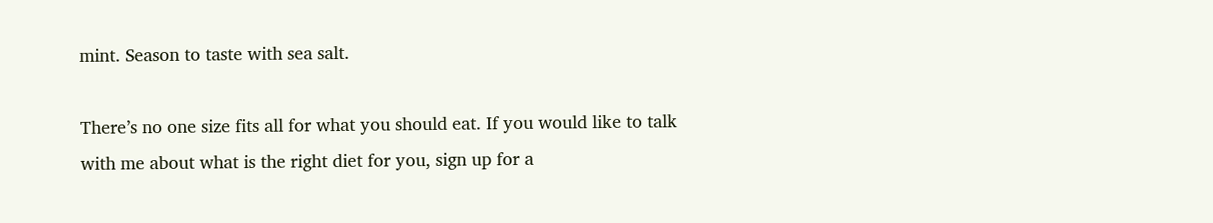mint. Season to taste with sea salt.

There’s no one size fits all for what you should eat. If you would like to talk with me about what is the right diet for you, sign up for a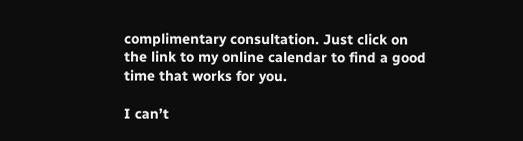complimentary consultation. Just click on the link to my online calendar to find a good time that works for you.

I can’t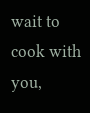wait to cook with you,